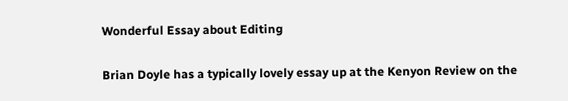Wonderful Essay about Editing

Brian Doyle has a typically lovely essay up at the Kenyon Review on the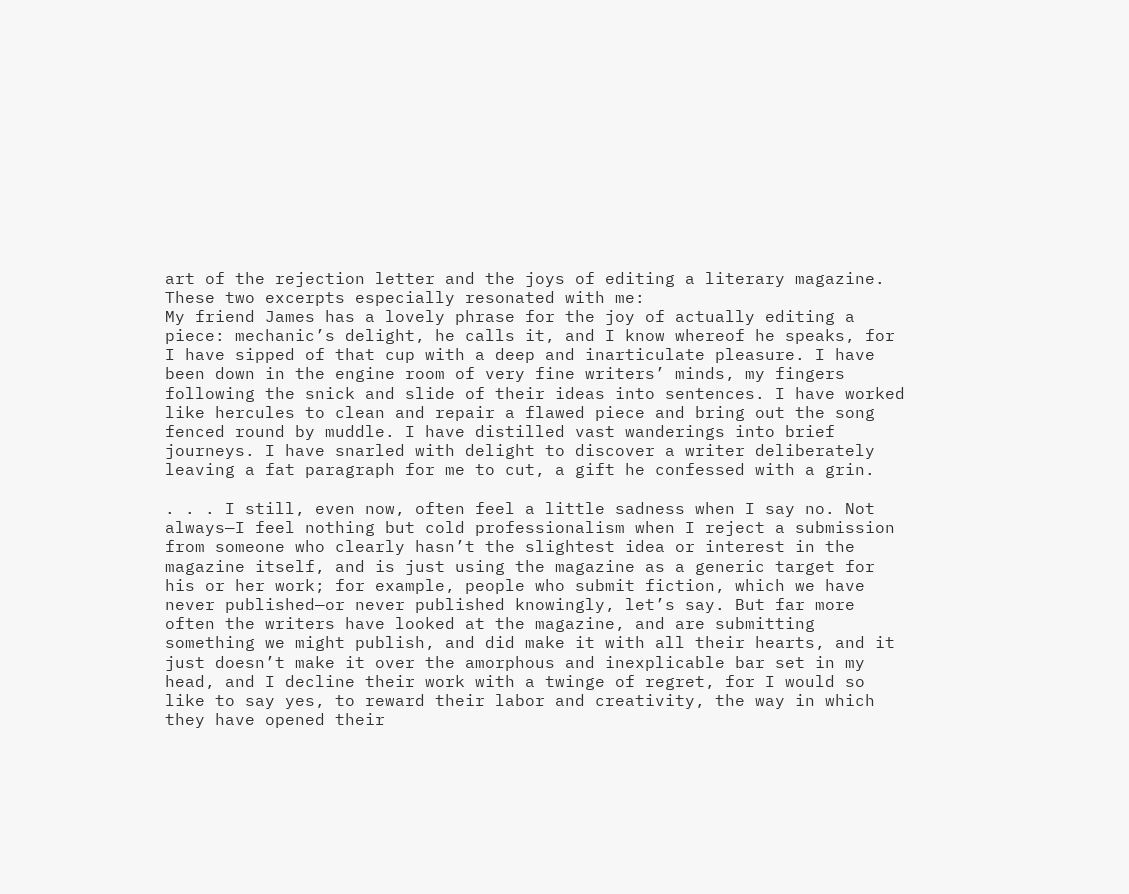art of the rejection letter and the joys of editing a literary magazine. These two excerpts especially resonated with me:
My friend James has a lovely phrase for the joy of actually editing a piece: mechanic’s delight, he calls it, and I know whereof he speaks, for I have sipped of that cup with a deep and inarticulate pleasure. I have been down in the engine room of very fine writers’ minds, my fingers following the snick and slide of their ideas into sentences. I have worked like hercules to clean and repair a flawed piece and bring out the song fenced round by muddle. I have distilled vast wanderings into brief journeys. I have snarled with delight to discover a writer deliberately leaving a fat paragraph for me to cut, a gift he confessed with a grin.

. . . I still, even now, often feel a little sadness when I say no. Not always—I feel nothing but cold professionalism when I reject a submission from someone who clearly hasn’t the slightest idea or interest in the magazine itself, and is just using the magazine as a generic target for his or her work; for example, people who submit fiction, which we have never published—or never published knowingly, let’s say. But far more often the writers have looked at the magazine, and are submitting something we might publish, and did make it with all their hearts, and it just doesn’t make it over the amorphous and inexplicable bar set in my head, and I decline their work with a twinge of regret, for I would so like to say yes, to reward their labor and creativity, the way in which they have opened their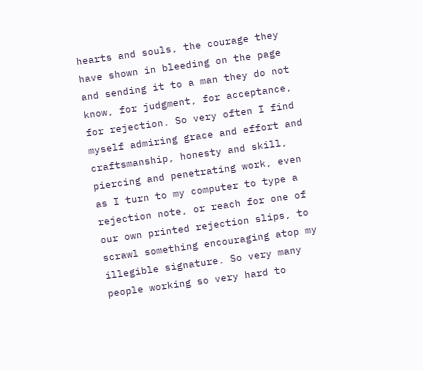hearts and souls, the courage they have shown in bleeding on the page and sending it to a man they do not know, for judgment, for acceptance, for rejection. So very often I find myself admiring grace and effort and craftsmanship, honesty and skill, piercing and penetrating work, even as I turn to my computer to type a rejection note, or reach for one of our own printed rejection slips, to scrawl something encouraging atop my illegible signature. So very many people working so very hard to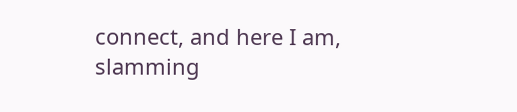connect, and here I am, slamming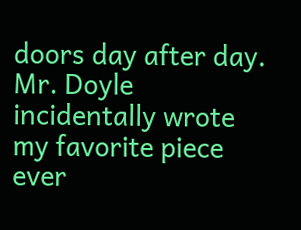doors day after day.
Mr. Doyle incidentally wrote my favorite piece ever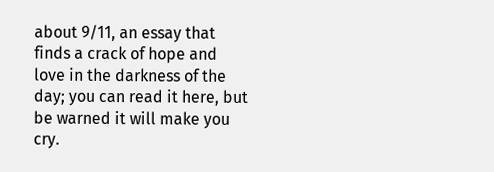about 9/11, an essay that finds a crack of hope and love in the darkness of the day; you can read it here, but be warned it will make you cry.